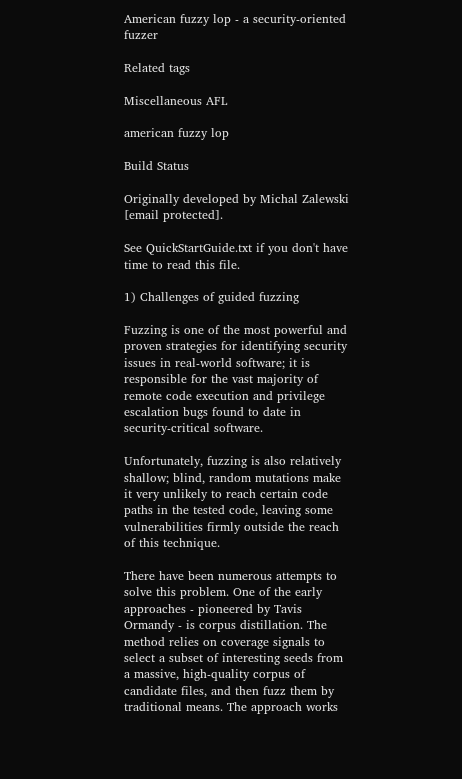American fuzzy lop - a security-oriented fuzzer

Related tags

Miscellaneous AFL

american fuzzy lop

Build Status

Originally developed by Michal Zalewski [email protected].

See QuickStartGuide.txt if you don't have time to read this file.

1) Challenges of guided fuzzing

Fuzzing is one of the most powerful and proven strategies for identifying security issues in real-world software; it is responsible for the vast majority of remote code execution and privilege escalation bugs found to date in security-critical software.

Unfortunately, fuzzing is also relatively shallow; blind, random mutations make it very unlikely to reach certain code paths in the tested code, leaving some vulnerabilities firmly outside the reach of this technique.

There have been numerous attempts to solve this problem. One of the early approaches - pioneered by Tavis Ormandy - is corpus distillation. The method relies on coverage signals to select a subset of interesting seeds from a massive, high-quality corpus of candidate files, and then fuzz them by traditional means. The approach works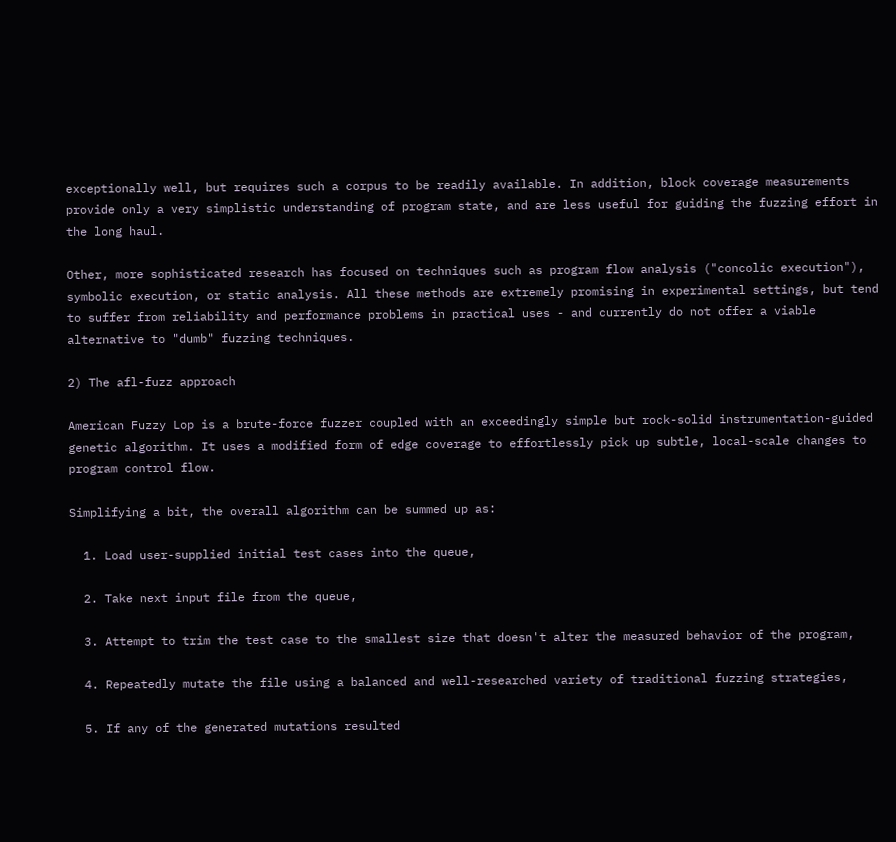exceptionally well, but requires such a corpus to be readily available. In addition, block coverage measurements provide only a very simplistic understanding of program state, and are less useful for guiding the fuzzing effort in the long haul.

Other, more sophisticated research has focused on techniques such as program flow analysis ("concolic execution"), symbolic execution, or static analysis. All these methods are extremely promising in experimental settings, but tend to suffer from reliability and performance problems in practical uses - and currently do not offer a viable alternative to "dumb" fuzzing techniques.

2) The afl-fuzz approach

American Fuzzy Lop is a brute-force fuzzer coupled with an exceedingly simple but rock-solid instrumentation-guided genetic algorithm. It uses a modified form of edge coverage to effortlessly pick up subtle, local-scale changes to program control flow.

Simplifying a bit, the overall algorithm can be summed up as:

  1. Load user-supplied initial test cases into the queue,

  2. Take next input file from the queue,

  3. Attempt to trim the test case to the smallest size that doesn't alter the measured behavior of the program,

  4. Repeatedly mutate the file using a balanced and well-researched variety of traditional fuzzing strategies,

  5. If any of the generated mutations resulted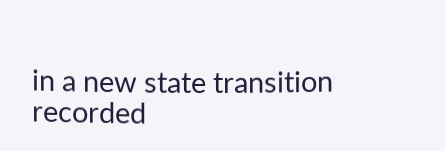in a new state transition recorded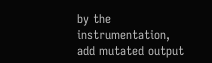by the instrumentation, add mutated output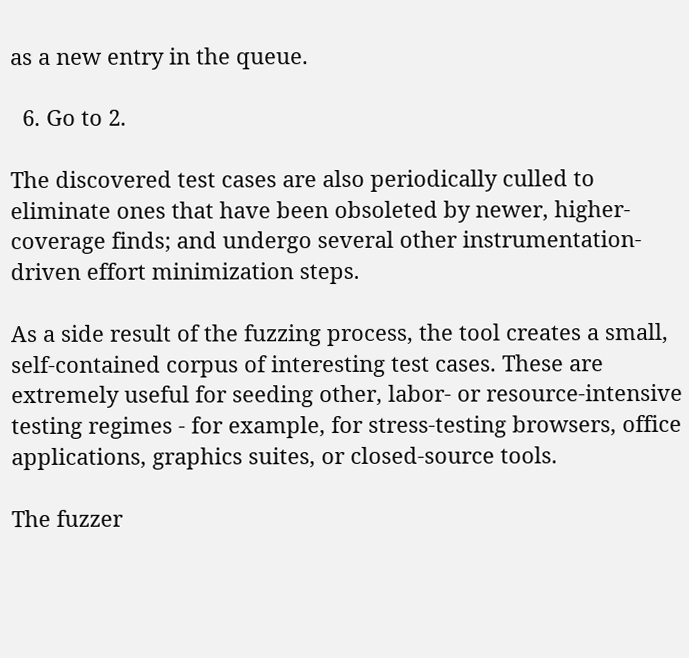as a new entry in the queue.

  6. Go to 2.

The discovered test cases are also periodically culled to eliminate ones that have been obsoleted by newer, higher-coverage finds; and undergo several other instrumentation-driven effort minimization steps.

As a side result of the fuzzing process, the tool creates a small, self-contained corpus of interesting test cases. These are extremely useful for seeding other, labor- or resource-intensive testing regimes - for example, for stress-testing browsers, office applications, graphics suites, or closed-source tools.

The fuzzer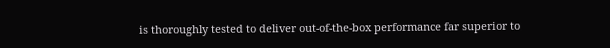is thoroughly tested to deliver out-of-the-box performance far superior to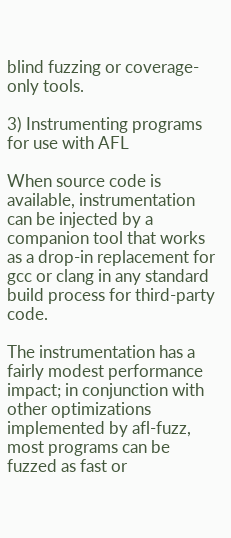blind fuzzing or coverage-only tools.

3) Instrumenting programs for use with AFL

When source code is available, instrumentation can be injected by a companion tool that works as a drop-in replacement for gcc or clang in any standard build process for third-party code.

The instrumentation has a fairly modest performance impact; in conjunction with other optimizations implemented by afl-fuzz, most programs can be fuzzed as fast or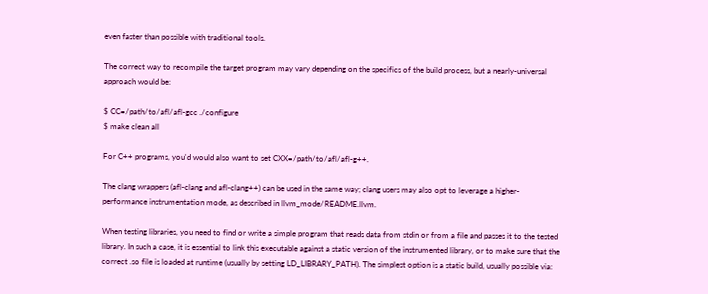even faster than possible with traditional tools.

The correct way to recompile the target program may vary depending on the specifics of the build process, but a nearly-universal approach would be:

$ CC=/path/to/afl/afl-gcc ./configure
$ make clean all

For C++ programs, you'd would also want to set CXX=/path/to/afl/afl-g++.

The clang wrappers (afl-clang and afl-clang++) can be used in the same way; clang users may also opt to leverage a higher-performance instrumentation mode, as described in llvm_mode/README.llvm.

When testing libraries, you need to find or write a simple program that reads data from stdin or from a file and passes it to the tested library. In such a case, it is essential to link this executable against a static version of the instrumented library, or to make sure that the correct .so file is loaded at runtime (usually by setting LD_LIBRARY_PATH). The simplest option is a static build, usually possible via: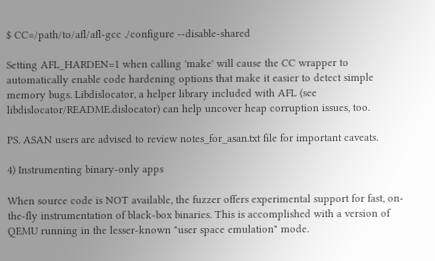$ CC=/path/to/afl/afl-gcc ./configure --disable-shared

Setting AFL_HARDEN=1 when calling 'make' will cause the CC wrapper to automatically enable code hardening options that make it easier to detect simple memory bugs. Libdislocator, a helper library included with AFL (see libdislocator/README.dislocator) can help uncover heap corruption issues, too.

PS. ASAN users are advised to review notes_for_asan.txt file for important caveats.

4) Instrumenting binary-only apps

When source code is NOT available, the fuzzer offers experimental support for fast, on-the-fly instrumentation of black-box binaries. This is accomplished with a version of QEMU running in the lesser-known "user space emulation" mode.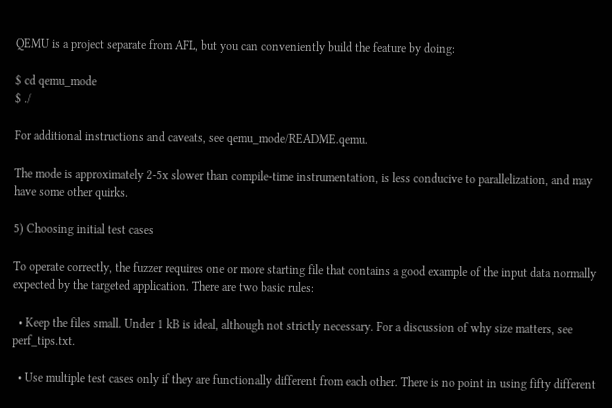QEMU is a project separate from AFL, but you can conveniently build the feature by doing:

$ cd qemu_mode
$ ./

For additional instructions and caveats, see qemu_mode/README.qemu.

The mode is approximately 2-5x slower than compile-time instrumentation, is less conducive to parallelization, and may have some other quirks.

5) Choosing initial test cases

To operate correctly, the fuzzer requires one or more starting file that contains a good example of the input data normally expected by the targeted application. There are two basic rules:

  • Keep the files small. Under 1 kB is ideal, although not strictly necessary. For a discussion of why size matters, see perf_tips.txt.

  • Use multiple test cases only if they are functionally different from each other. There is no point in using fifty different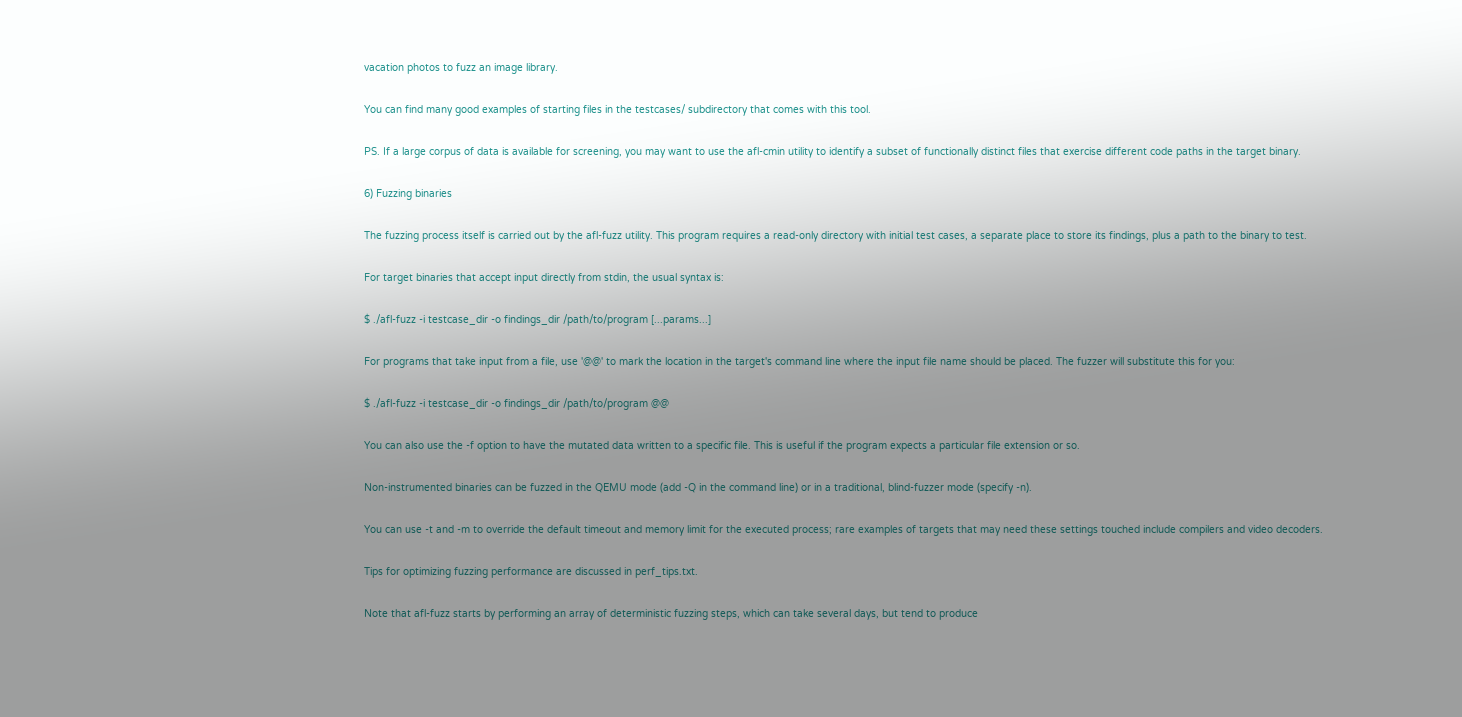vacation photos to fuzz an image library.

You can find many good examples of starting files in the testcases/ subdirectory that comes with this tool.

PS. If a large corpus of data is available for screening, you may want to use the afl-cmin utility to identify a subset of functionally distinct files that exercise different code paths in the target binary.

6) Fuzzing binaries

The fuzzing process itself is carried out by the afl-fuzz utility. This program requires a read-only directory with initial test cases, a separate place to store its findings, plus a path to the binary to test.

For target binaries that accept input directly from stdin, the usual syntax is:

$ ./afl-fuzz -i testcase_dir -o findings_dir /path/to/program [...params...]

For programs that take input from a file, use '@@' to mark the location in the target's command line where the input file name should be placed. The fuzzer will substitute this for you:

$ ./afl-fuzz -i testcase_dir -o findings_dir /path/to/program @@

You can also use the -f option to have the mutated data written to a specific file. This is useful if the program expects a particular file extension or so.

Non-instrumented binaries can be fuzzed in the QEMU mode (add -Q in the command line) or in a traditional, blind-fuzzer mode (specify -n).

You can use -t and -m to override the default timeout and memory limit for the executed process; rare examples of targets that may need these settings touched include compilers and video decoders.

Tips for optimizing fuzzing performance are discussed in perf_tips.txt.

Note that afl-fuzz starts by performing an array of deterministic fuzzing steps, which can take several days, but tend to produce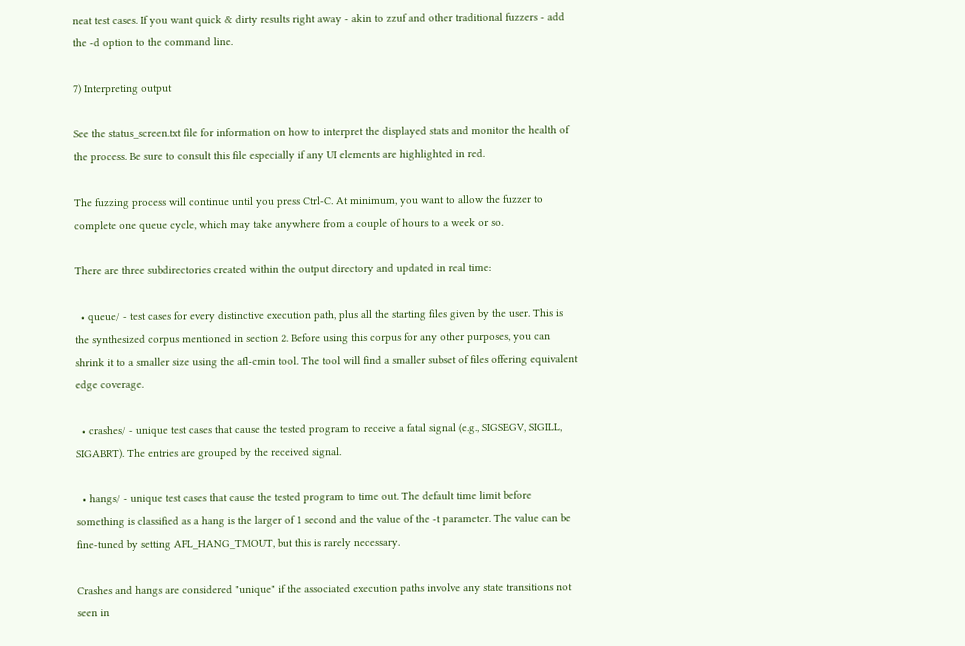neat test cases. If you want quick & dirty results right away - akin to zzuf and other traditional fuzzers - add the -d option to the command line.

7) Interpreting output

See the status_screen.txt file for information on how to interpret the displayed stats and monitor the health of the process. Be sure to consult this file especially if any UI elements are highlighted in red.

The fuzzing process will continue until you press Ctrl-C. At minimum, you want to allow the fuzzer to complete one queue cycle, which may take anywhere from a couple of hours to a week or so.

There are three subdirectories created within the output directory and updated in real time:

  • queue/ - test cases for every distinctive execution path, plus all the starting files given by the user. This is the synthesized corpus mentioned in section 2. Before using this corpus for any other purposes, you can shrink it to a smaller size using the afl-cmin tool. The tool will find a smaller subset of files offering equivalent edge coverage.

  • crashes/ - unique test cases that cause the tested program to receive a fatal signal (e.g., SIGSEGV, SIGILL, SIGABRT). The entries are grouped by the received signal.

  • hangs/ - unique test cases that cause the tested program to time out. The default time limit before something is classified as a hang is the larger of 1 second and the value of the -t parameter. The value can be fine-tuned by setting AFL_HANG_TMOUT, but this is rarely necessary.

Crashes and hangs are considered "unique" if the associated execution paths involve any state transitions not seen in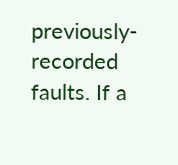previously-recorded faults. If a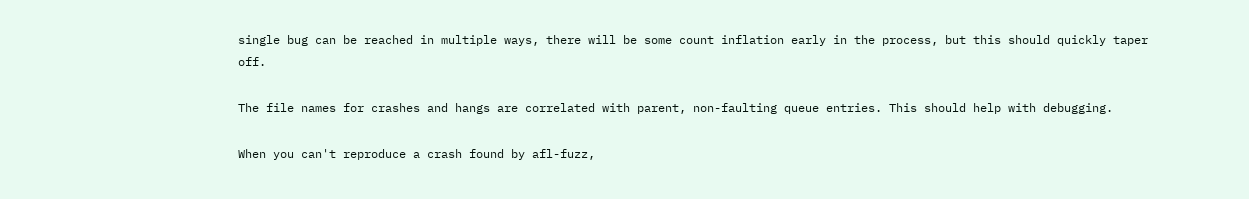single bug can be reached in multiple ways, there will be some count inflation early in the process, but this should quickly taper off.

The file names for crashes and hangs are correlated with parent, non-faulting queue entries. This should help with debugging.

When you can't reproduce a crash found by afl-fuzz,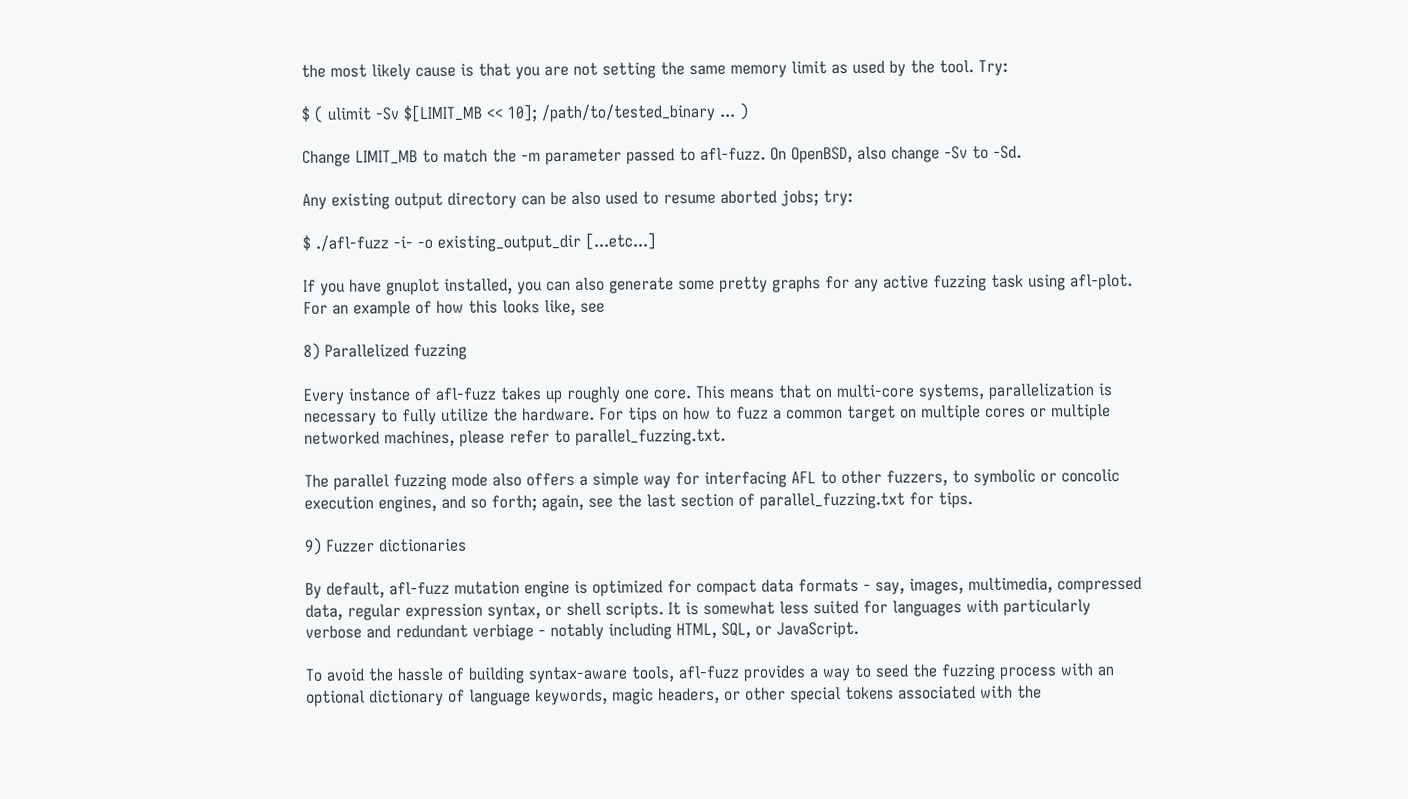the most likely cause is that you are not setting the same memory limit as used by the tool. Try:

$ ( ulimit -Sv $[LIMIT_MB << 10]; /path/to/tested_binary ... )

Change LIMIT_MB to match the -m parameter passed to afl-fuzz. On OpenBSD, also change -Sv to -Sd.

Any existing output directory can be also used to resume aborted jobs; try:

$ ./afl-fuzz -i- -o existing_output_dir [...etc...]

If you have gnuplot installed, you can also generate some pretty graphs for any active fuzzing task using afl-plot. For an example of how this looks like, see

8) Parallelized fuzzing

Every instance of afl-fuzz takes up roughly one core. This means that on multi-core systems, parallelization is necessary to fully utilize the hardware. For tips on how to fuzz a common target on multiple cores or multiple networked machines, please refer to parallel_fuzzing.txt.

The parallel fuzzing mode also offers a simple way for interfacing AFL to other fuzzers, to symbolic or concolic execution engines, and so forth; again, see the last section of parallel_fuzzing.txt for tips.

9) Fuzzer dictionaries

By default, afl-fuzz mutation engine is optimized for compact data formats - say, images, multimedia, compressed data, regular expression syntax, or shell scripts. It is somewhat less suited for languages with particularly verbose and redundant verbiage - notably including HTML, SQL, or JavaScript.

To avoid the hassle of building syntax-aware tools, afl-fuzz provides a way to seed the fuzzing process with an optional dictionary of language keywords, magic headers, or other special tokens associated with the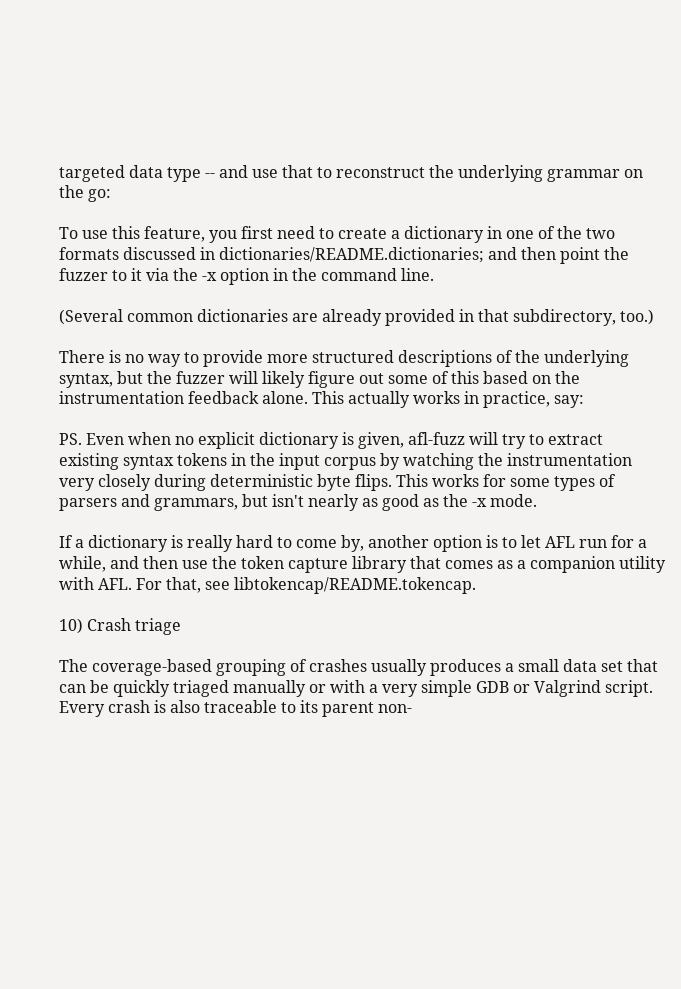targeted data type -- and use that to reconstruct the underlying grammar on the go:

To use this feature, you first need to create a dictionary in one of the two formats discussed in dictionaries/README.dictionaries; and then point the fuzzer to it via the -x option in the command line.

(Several common dictionaries are already provided in that subdirectory, too.)

There is no way to provide more structured descriptions of the underlying syntax, but the fuzzer will likely figure out some of this based on the instrumentation feedback alone. This actually works in practice, say:

PS. Even when no explicit dictionary is given, afl-fuzz will try to extract existing syntax tokens in the input corpus by watching the instrumentation very closely during deterministic byte flips. This works for some types of parsers and grammars, but isn't nearly as good as the -x mode.

If a dictionary is really hard to come by, another option is to let AFL run for a while, and then use the token capture library that comes as a companion utility with AFL. For that, see libtokencap/README.tokencap.

10) Crash triage

The coverage-based grouping of crashes usually produces a small data set that can be quickly triaged manually or with a very simple GDB or Valgrind script. Every crash is also traceable to its parent non-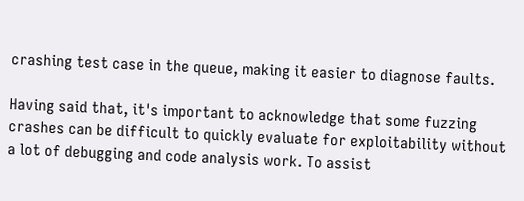crashing test case in the queue, making it easier to diagnose faults.

Having said that, it's important to acknowledge that some fuzzing crashes can be difficult to quickly evaluate for exploitability without a lot of debugging and code analysis work. To assist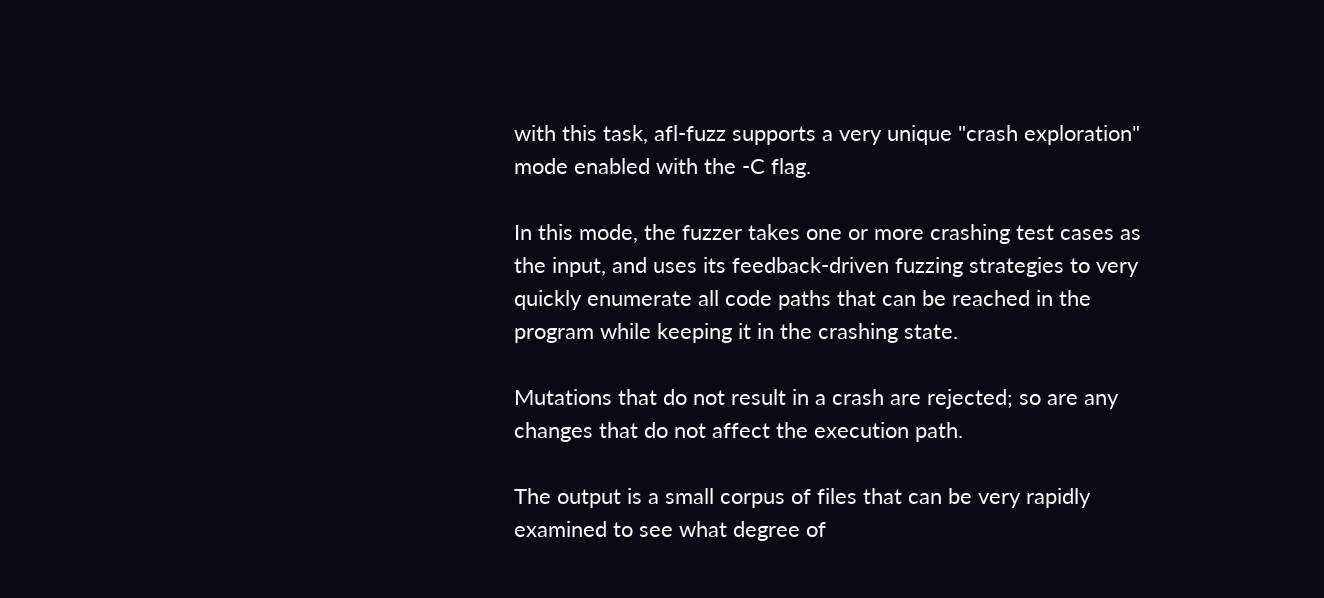with this task, afl-fuzz supports a very unique "crash exploration" mode enabled with the -C flag.

In this mode, the fuzzer takes one or more crashing test cases as the input, and uses its feedback-driven fuzzing strategies to very quickly enumerate all code paths that can be reached in the program while keeping it in the crashing state.

Mutations that do not result in a crash are rejected; so are any changes that do not affect the execution path.

The output is a small corpus of files that can be very rapidly examined to see what degree of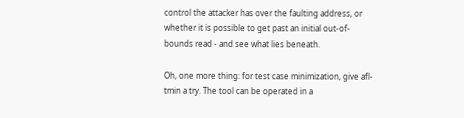control the attacker has over the faulting address, or whether it is possible to get past an initial out-of-bounds read - and see what lies beneath.

Oh, one more thing: for test case minimization, give afl-tmin a try. The tool can be operated in a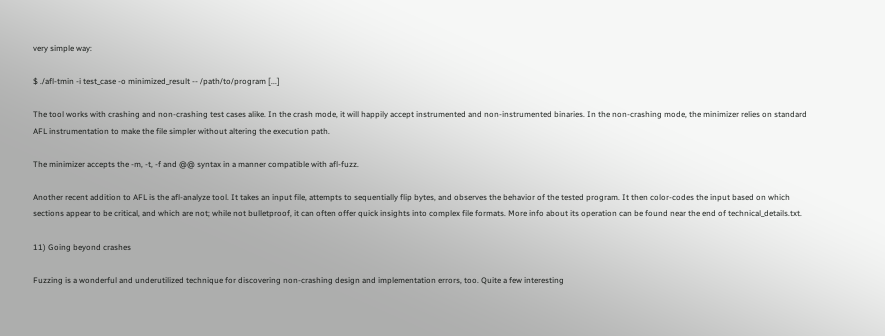very simple way:

$ ./afl-tmin -i test_case -o minimized_result -- /path/to/program [...]

The tool works with crashing and non-crashing test cases alike. In the crash mode, it will happily accept instrumented and non-instrumented binaries. In the non-crashing mode, the minimizer relies on standard AFL instrumentation to make the file simpler without altering the execution path.

The minimizer accepts the -m, -t, -f and @@ syntax in a manner compatible with afl-fuzz.

Another recent addition to AFL is the afl-analyze tool. It takes an input file, attempts to sequentially flip bytes, and observes the behavior of the tested program. It then color-codes the input based on which sections appear to be critical, and which are not; while not bulletproof, it can often offer quick insights into complex file formats. More info about its operation can be found near the end of technical_details.txt.

11) Going beyond crashes

Fuzzing is a wonderful and underutilized technique for discovering non-crashing design and implementation errors, too. Quite a few interesting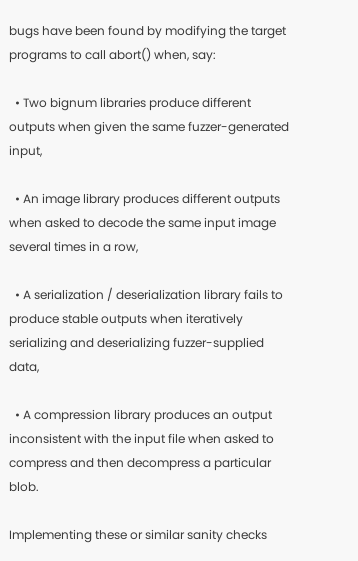bugs have been found by modifying the target programs to call abort() when, say:

  • Two bignum libraries produce different outputs when given the same fuzzer-generated input,

  • An image library produces different outputs when asked to decode the same input image several times in a row,

  • A serialization / deserialization library fails to produce stable outputs when iteratively serializing and deserializing fuzzer-supplied data,

  • A compression library produces an output inconsistent with the input file when asked to compress and then decompress a particular blob.

Implementing these or similar sanity checks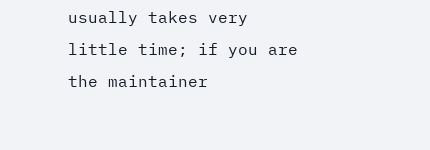usually takes very little time; if you are the maintainer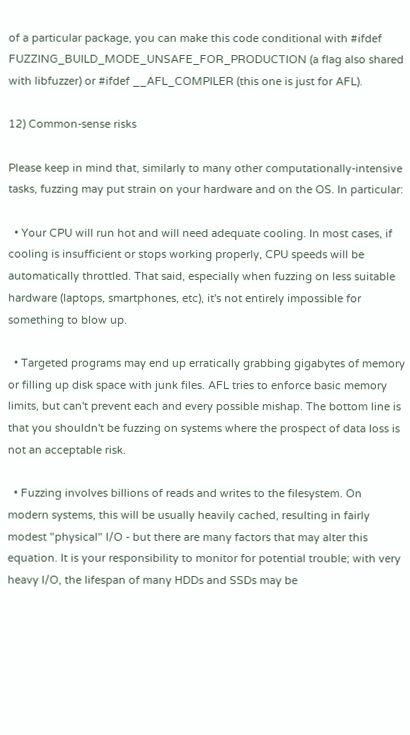of a particular package, you can make this code conditional with #ifdef FUZZING_BUILD_MODE_UNSAFE_FOR_PRODUCTION (a flag also shared with libfuzzer) or #ifdef __AFL_COMPILER (this one is just for AFL).

12) Common-sense risks

Please keep in mind that, similarly to many other computationally-intensive tasks, fuzzing may put strain on your hardware and on the OS. In particular:

  • Your CPU will run hot and will need adequate cooling. In most cases, if cooling is insufficient or stops working properly, CPU speeds will be automatically throttled. That said, especially when fuzzing on less suitable hardware (laptops, smartphones, etc), it's not entirely impossible for something to blow up.

  • Targeted programs may end up erratically grabbing gigabytes of memory or filling up disk space with junk files. AFL tries to enforce basic memory limits, but can't prevent each and every possible mishap. The bottom line is that you shouldn't be fuzzing on systems where the prospect of data loss is not an acceptable risk.

  • Fuzzing involves billions of reads and writes to the filesystem. On modern systems, this will be usually heavily cached, resulting in fairly modest "physical" I/O - but there are many factors that may alter this equation. It is your responsibility to monitor for potential trouble; with very heavy I/O, the lifespan of many HDDs and SSDs may be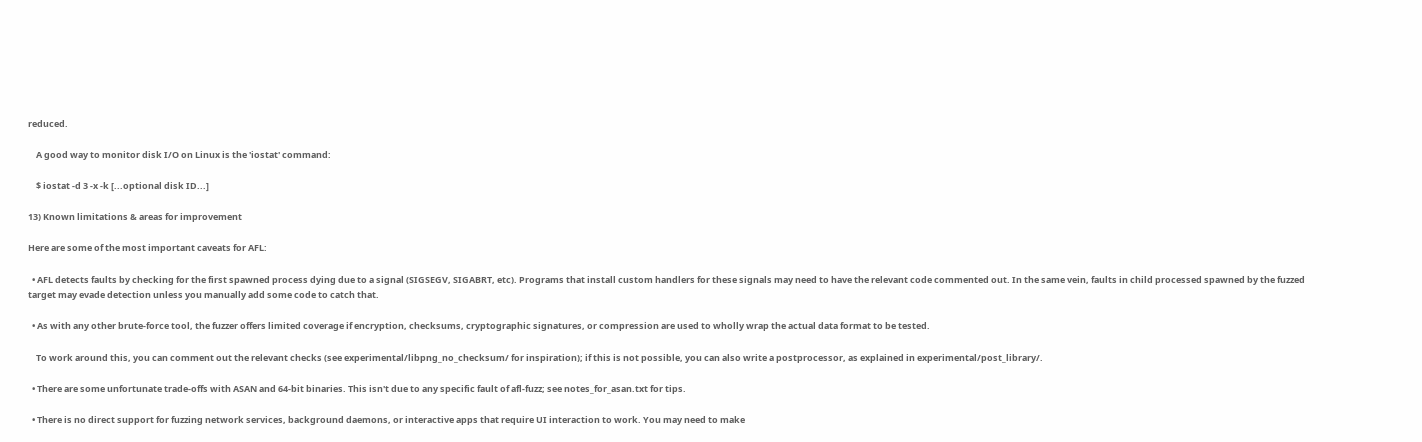reduced.

    A good way to monitor disk I/O on Linux is the 'iostat' command:

    $ iostat -d 3 -x -k [...optional disk ID...]

13) Known limitations & areas for improvement

Here are some of the most important caveats for AFL:

  • AFL detects faults by checking for the first spawned process dying due to a signal (SIGSEGV, SIGABRT, etc). Programs that install custom handlers for these signals may need to have the relevant code commented out. In the same vein, faults in child processed spawned by the fuzzed target may evade detection unless you manually add some code to catch that.

  • As with any other brute-force tool, the fuzzer offers limited coverage if encryption, checksums, cryptographic signatures, or compression are used to wholly wrap the actual data format to be tested.

    To work around this, you can comment out the relevant checks (see experimental/libpng_no_checksum/ for inspiration); if this is not possible, you can also write a postprocessor, as explained in experimental/post_library/.

  • There are some unfortunate trade-offs with ASAN and 64-bit binaries. This isn't due to any specific fault of afl-fuzz; see notes_for_asan.txt for tips.

  • There is no direct support for fuzzing network services, background daemons, or interactive apps that require UI interaction to work. You may need to make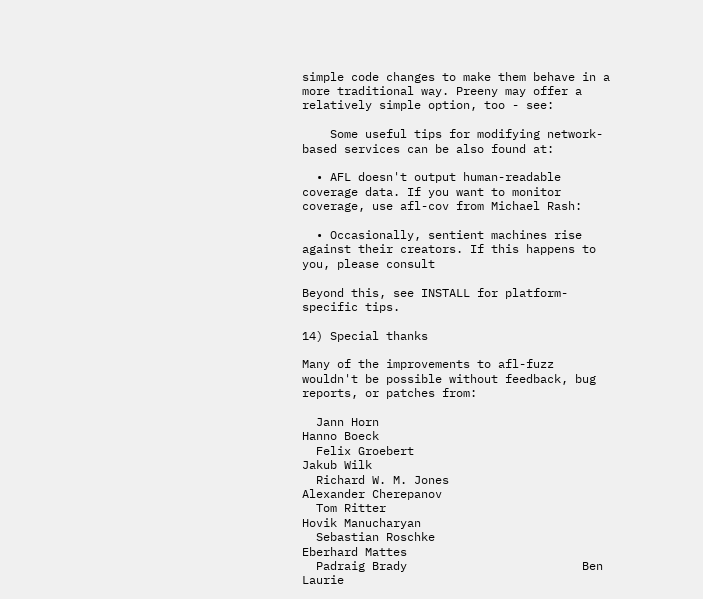simple code changes to make them behave in a more traditional way. Preeny may offer a relatively simple option, too - see:

    Some useful tips for modifying network-based services can be also found at:

  • AFL doesn't output human-readable coverage data. If you want to monitor coverage, use afl-cov from Michael Rash:

  • Occasionally, sentient machines rise against their creators. If this happens to you, please consult

Beyond this, see INSTALL for platform-specific tips.

14) Special thanks

Many of the improvements to afl-fuzz wouldn't be possible without feedback, bug reports, or patches from:

  Jann Horn                             Hanno Boeck
  Felix Groebert                        Jakub Wilk
  Richard W. M. Jones                   Alexander Cherepanov
  Tom Ritter                            Hovik Manucharyan
  Sebastian Roschke                     Eberhard Mattes
  Padraig Brady                         Ben Laurie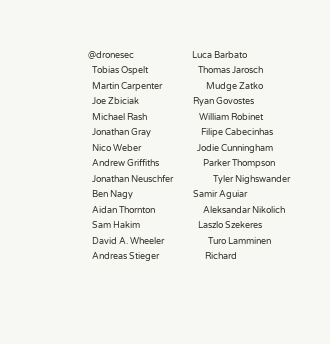@dronesec                             Luca Barbato
  Tobias Ospelt                         Thomas Jarosch
  Martin Carpenter                      Mudge Zatko
  Joe Zbiciak                           Ryan Govostes
  Michael Rash                          William Robinet
  Jonathan Gray                         Filipe Cabecinhas
  Nico Weber                            Jodie Cunningham
  Andrew Griffiths                      Parker Thompson
  Jonathan Neuschfer                    Tyler Nighswander
  Ben Nagy                              Samir Aguiar
  Aidan Thornton                        Aleksandar Nikolich
  Sam Hakim                             Laszlo Szekeres
  David A. Wheeler                      Turo Lamminen
  Andreas Stieger                       Richard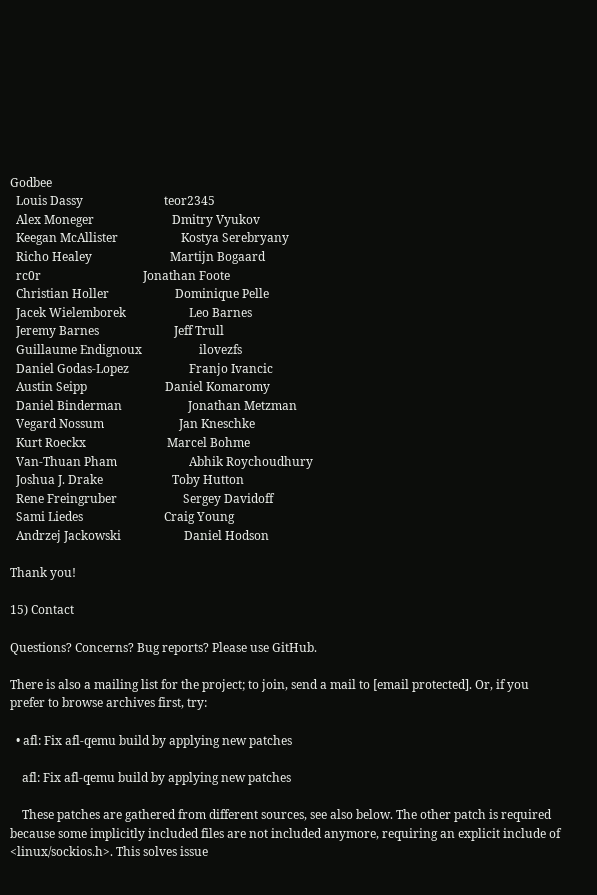Godbee
  Louis Dassy                           teor2345
  Alex Moneger                          Dmitry Vyukov
  Keegan McAllister                     Kostya Serebryany
  Richo Healey                          Martijn Bogaard
  rc0r                                  Jonathan Foote
  Christian Holler                      Dominique Pelle
  Jacek Wielemborek                     Leo Barnes
  Jeremy Barnes                         Jeff Trull
  Guillaume Endignoux                   ilovezfs
  Daniel Godas-Lopez                    Franjo Ivancic
  Austin Seipp                          Daniel Komaromy
  Daniel Binderman                      Jonathan Metzman
  Vegard Nossum                         Jan Kneschke
  Kurt Roeckx                           Marcel Bohme
  Van-Thuan Pham                        Abhik Roychoudhury
  Joshua J. Drake                       Toby Hutton
  Rene Freingruber                      Sergey Davidoff
  Sami Liedes                           Craig Young
  Andrzej Jackowski                     Daniel Hodson

Thank you!

15) Contact

Questions? Concerns? Bug reports? Please use GitHub.

There is also a mailing list for the project; to join, send a mail to [email protected]. Or, if you prefer to browse archives first, try:

  • afl: Fix afl-qemu build by applying new patches

    afl: Fix afl-qemu build by applying new patches

    These patches are gathered from different sources, see also below. The other patch is required because some implicitly included files are not included anymore, requiring an explicit include of <linux/sockios.h>. This solves issue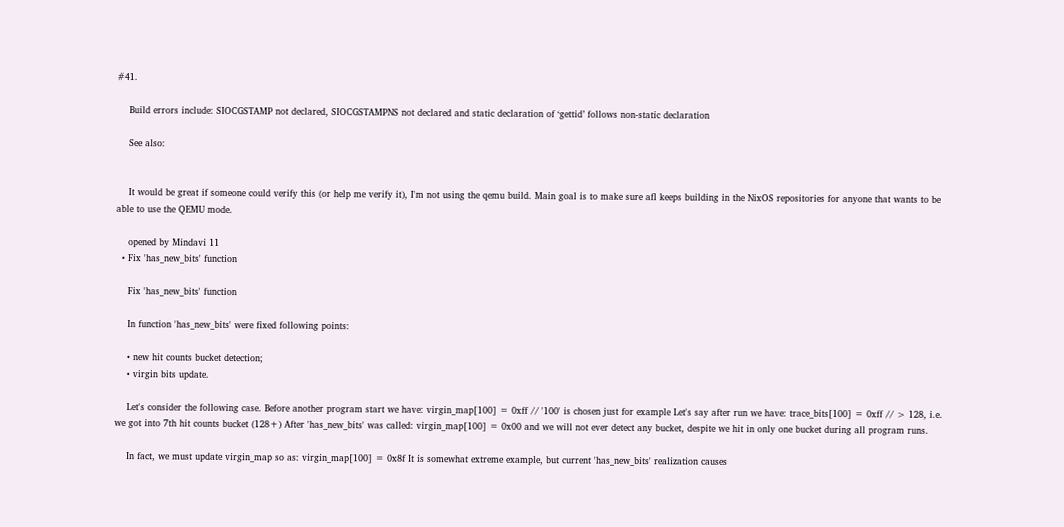#41.

    Build errors include: SIOCGSTAMP not declared, SIOCGSTAMPNS not declared and static declaration of ‘gettid’ follows non-static declaration

    See also:


    It would be great if someone could verify this (or help me verify it), I'm not using the qemu build. Main goal is to make sure afl keeps building in the NixOS repositories for anyone that wants to be able to use the QEMU mode.

    opened by Mindavi 11
  • Fix 'has_new_bits' function

    Fix 'has_new_bits' function

    In function 'has_new_bits' were fixed following points:

    • new hit counts bucket detection;
    • virgin bits update.

    Let's consider the following case. Before another program start we have: virgin_map[100] = 0xff // '100' is chosen just for example Let's say after run we have: trace_bits[100] = 0xff // > 128, i.e. we got into 7th hit counts bucket (128+) After 'has_new_bits' was called: virgin_map[100] = 0x00 and we will not ever detect any bucket, despite we hit in only one bucket during all program runs.

    In fact, we must update virgin_map so as: virgin_map[100] = 0x8f It is somewhat extreme example, but current 'has_new_bits' realization causes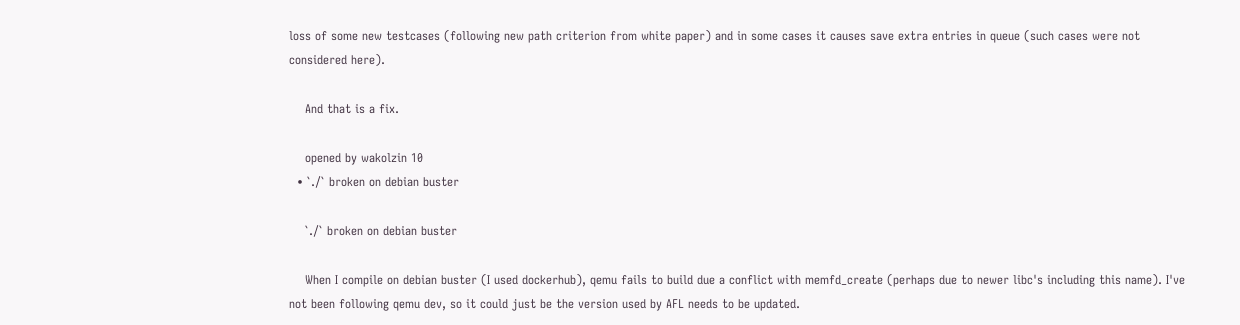loss of some new testcases (following new path criterion from white paper) and in some cases it causes save extra entries in queue (such cases were not considered here).

    And that is a fix.

    opened by wakolzin 10
  • `./` broken on debian buster

    `./` broken on debian buster

    When I compile on debian buster (I used dockerhub), qemu fails to build due a conflict with memfd_create (perhaps due to newer libc's including this name). I've not been following qemu dev, so it could just be the version used by AFL needs to be updated.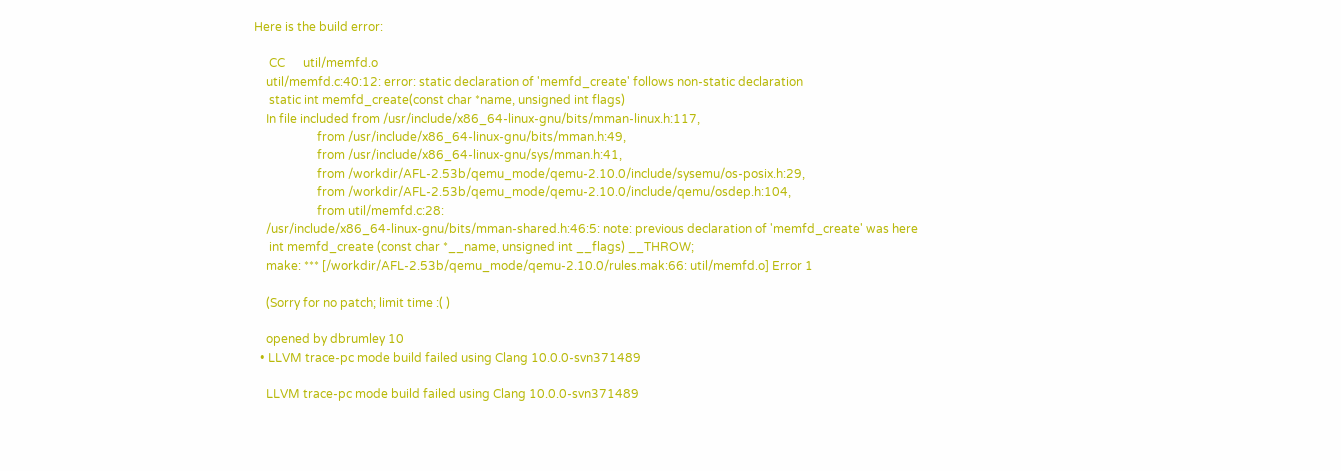Here is the build error:

     CC      util/memfd.o
    util/memfd.c:40:12: error: static declaration of 'memfd_create' follows non-static declaration
     static int memfd_create(const char *name, unsigned int flags)
    In file included from /usr/include/x86_64-linux-gnu/bits/mman-linux.h:117,
                     from /usr/include/x86_64-linux-gnu/bits/mman.h:49,
                     from /usr/include/x86_64-linux-gnu/sys/mman.h:41,
                     from /workdir/AFL-2.53b/qemu_mode/qemu-2.10.0/include/sysemu/os-posix.h:29,
                     from /workdir/AFL-2.53b/qemu_mode/qemu-2.10.0/include/qemu/osdep.h:104,
                     from util/memfd.c:28:
    /usr/include/x86_64-linux-gnu/bits/mman-shared.h:46:5: note: previous declaration of 'memfd_create' was here
     int memfd_create (const char *__name, unsigned int __flags) __THROW;
    make: *** [/workdir/AFL-2.53b/qemu_mode/qemu-2.10.0/rules.mak:66: util/memfd.o] Error 1

    (Sorry for no patch; limit time :( )

    opened by dbrumley 10
  • LLVM trace-pc mode build failed using Clang 10.0.0-svn371489

    LLVM trace-pc mode build failed using Clang 10.0.0-svn371489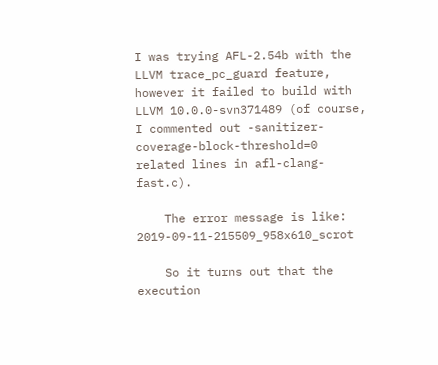I was trying AFL-2.54b with the LLVM trace_pc_guard feature, however it failed to build with LLVM 10.0.0-svn371489 (of course, I commented out -sanitizer-coverage-block-threshold=0 related lines in afl-clang-fast.c).

    The error message is like: 2019-09-11-215509_958x610_scrot

    So it turns out that the execution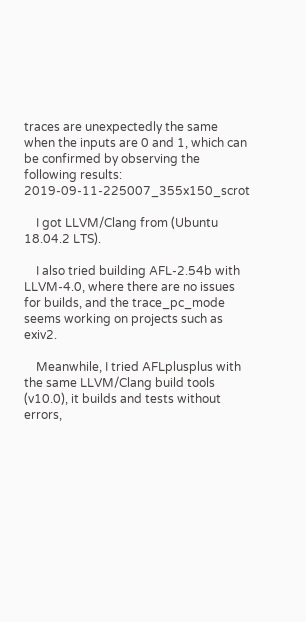traces are unexpectedly the same when the inputs are 0 and 1, which can be confirmed by observing the following results: 2019-09-11-225007_355x150_scrot

    I got LLVM/Clang from (Ubuntu 18.04.2 LTS).

    I also tried building AFL-2.54b with LLVM-4.0, where there are no issues for builds, and the trace_pc_mode seems working on projects such as exiv2.

    Meanwhile, I tried AFLplusplus with the same LLVM/Clang build tools (v10.0), it builds and tests without errors,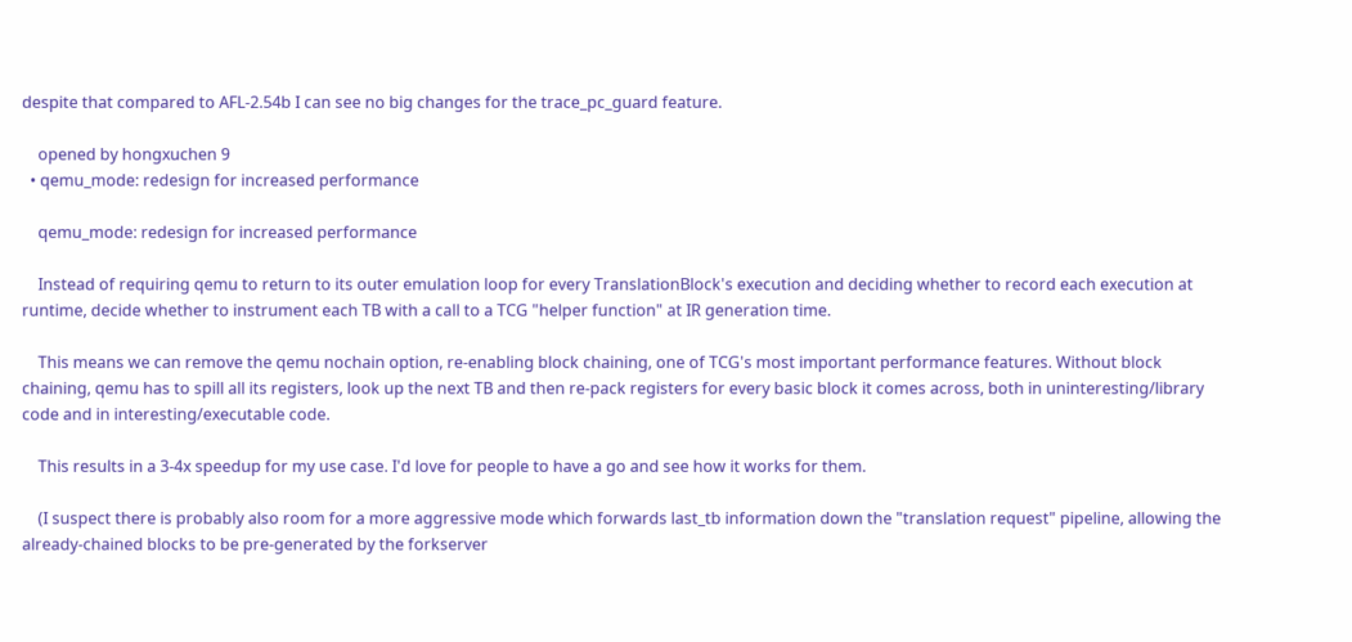despite that compared to AFL-2.54b I can see no big changes for the trace_pc_guard feature.

    opened by hongxuchen 9
  • qemu_mode: redesign for increased performance

    qemu_mode: redesign for increased performance

    Instead of requiring qemu to return to its outer emulation loop for every TranslationBlock's execution and deciding whether to record each execution at runtime, decide whether to instrument each TB with a call to a TCG "helper function" at IR generation time.

    This means we can remove the qemu nochain option, re-enabling block chaining, one of TCG's most important performance features. Without block chaining, qemu has to spill all its registers, look up the next TB and then re-pack registers for every basic block it comes across, both in uninteresting/library code and in interesting/executable code.

    This results in a 3-4x speedup for my use case. I'd love for people to have a go and see how it works for them.

    (I suspect there is probably also room for a more aggressive mode which forwards last_tb information down the "translation request" pipeline, allowing the already-chained blocks to be pre-generated by the forkserver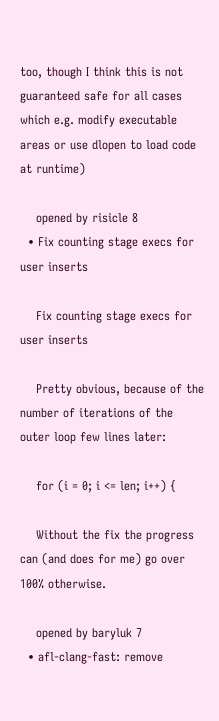too, though I think this is not guaranteed safe for all cases which e.g. modify executable areas or use dlopen to load code at runtime)

    opened by risicle 8
  • Fix counting stage execs for user inserts

    Fix counting stage execs for user inserts

    Pretty obvious, because of the number of iterations of the outer loop few lines later:

    for (i = 0; i <= len; i++) {

    Without the fix the progress can (and does for me) go over 100% otherwise.

    opened by baryluk 7
  • afl-clang-fast: remove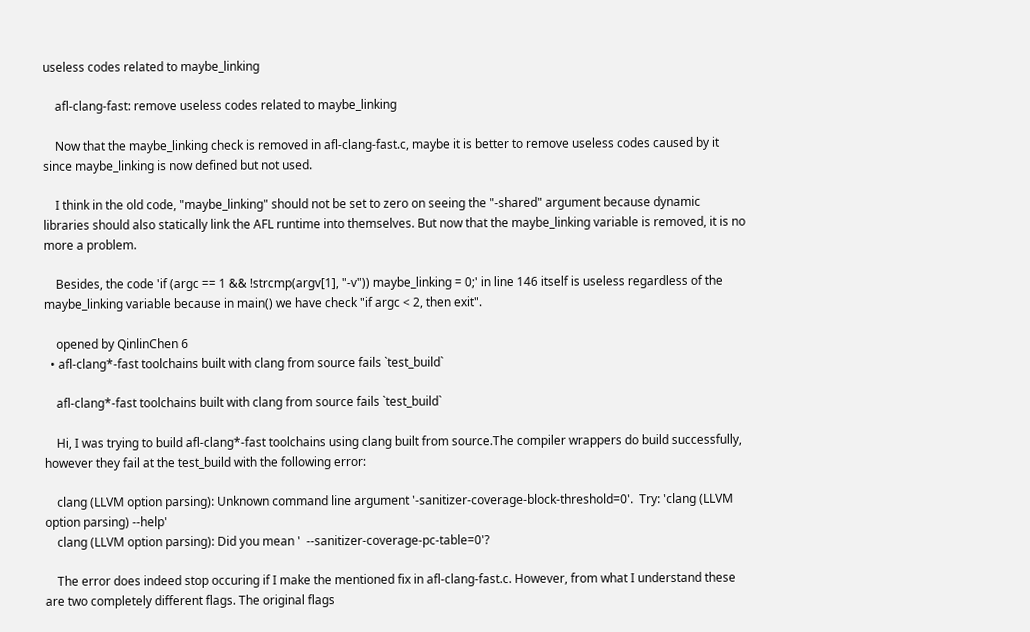useless codes related to maybe_linking

    afl-clang-fast: remove useless codes related to maybe_linking

    Now that the maybe_linking check is removed in afl-clang-fast.c, maybe it is better to remove useless codes caused by it since maybe_linking is now defined but not used.

    I think in the old code, "maybe_linking" should not be set to zero on seeing the "-shared" argument because dynamic libraries should also statically link the AFL runtime into themselves. But now that the maybe_linking variable is removed, it is no more a problem.

    Besides, the code 'if (argc == 1 && !strcmp(argv[1], "-v")) maybe_linking = 0;' in line 146 itself is useless regardless of the maybe_linking variable because in main() we have check "if argc < 2, then exit".

    opened by QinlinChen 6
  • afl-clang*-fast toolchains built with clang from source fails `test_build`

    afl-clang*-fast toolchains built with clang from source fails `test_build`

    Hi, I was trying to build afl-clang*-fast toolchains using clang built from source.The compiler wrappers do build successfully, however they fail at the test_build with the following error:

    clang (LLVM option parsing): Unknown command line argument '-sanitizer-coverage-block-threshold=0'.  Try: 'clang (LLVM option parsing) --help'
    clang (LLVM option parsing): Did you mean '  --sanitizer-coverage-pc-table=0'?

    The error does indeed stop occuring if I make the mentioned fix in afl-clang-fast.c. However, from what I understand these are two completely different flags. The original flags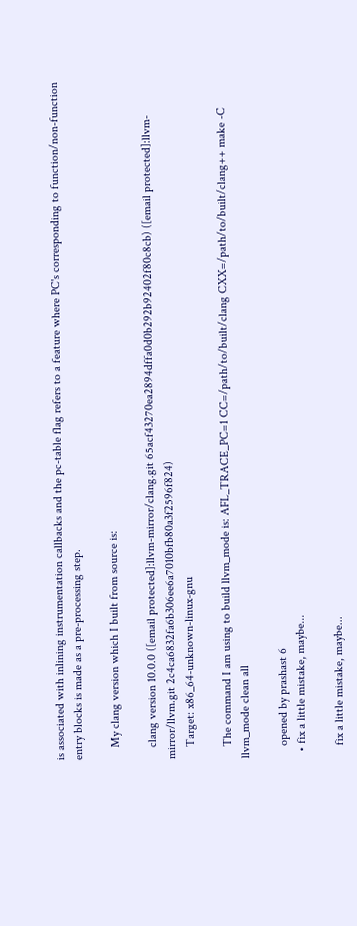is associated with inlining instrumentation callbacks and the pc-table flag refers to a feature where PC's corresponding to function/non-function entry blocks is made as a pre-processing step.

    My clang version which I built from source is:

    clang version 10.0.0 ([email protected]:llvm-mirror/clang.git 65acf43270ea2894dffa0d0b292b92402f80c8cb) ([email protected]:llvm-mirror/llvm.git 2c4ca6832fa6b306ee6a7010bfb80a3f2596f824)
    Target: x86_64-unknown-linux-gnu

    The command I am using to build llvm_mode is: AFL_TRACE_PC=1 CC=/path/to/built/clang CXX=/path/to/built/clang++ make -C llvm_mode clean all

    opened by prashast 6
  • fix a little mistake, maybe...

    fix a little mistake, maybe...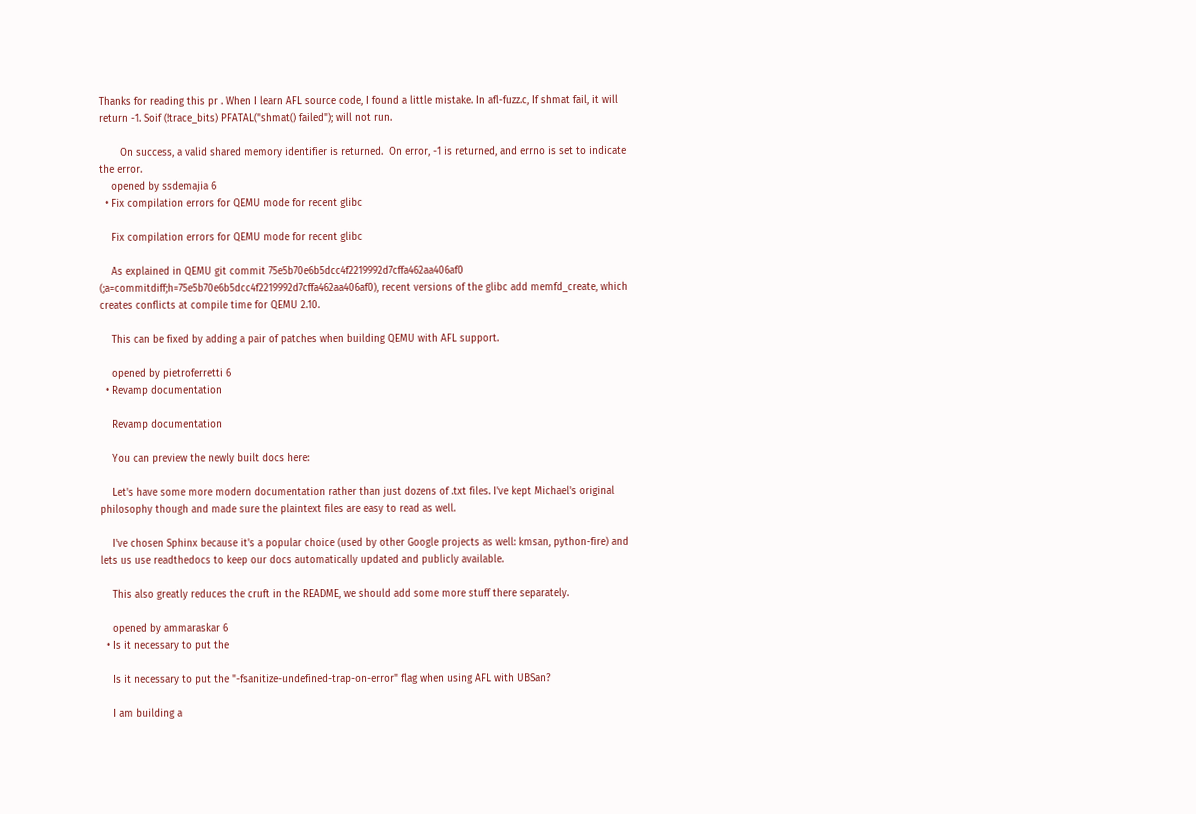Thanks for reading this pr . When I learn AFL source code, I found a little mistake. In afl-fuzz.c, If shmat fail, it will return -1. Soif (!trace_bits) PFATAL("shmat() failed"); will not run.

       On success, a valid shared memory identifier is returned.  On error, -1 is returned, and errno is set to indicate the error.
    opened by ssdemajia 6
  • Fix compilation errors for QEMU mode for recent glibc

    Fix compilation errors for QEMU mode for recent glibc

    As explained in QEMU git commit 75e5b70e6b5dcc4f2219992d7cffa462aa406af0 (;a=commitdiff;h=75e5b70e6b5dcc4f2219992d7cffa462aa406af0), recent versions of the glibc add memfd_create, which creates conflicts at compile time for QEMU 2.10.

    This can be fixed by adding a pair of patches when building QEMU with AFL support.

    opened by pietroferretti 6
  • Revamp documentation

    Revamp documentation

    You can preview the newly built docs here:

    Let's have some more modern documentation rather than just dozens of .txt files. I've kept Michael's original philosophy though and made sure the plaintext files are easy to read as well.

    I've chosen Sphinx because it's a popular choice (used by other Google projects as well: kmsan, python-fire) and lets us use readthedocs to keep our docs automatically updated and publicly available.

    This also greatly reduces the cruft in the README, we should add some more stuff there separately.

    opened by ammaraskar 6
  • Is it necessary to put the

    Is it necessary to put the "-fsanitize-undefined-trap-on-error" flag when using AFL with UBSan?

    I am building a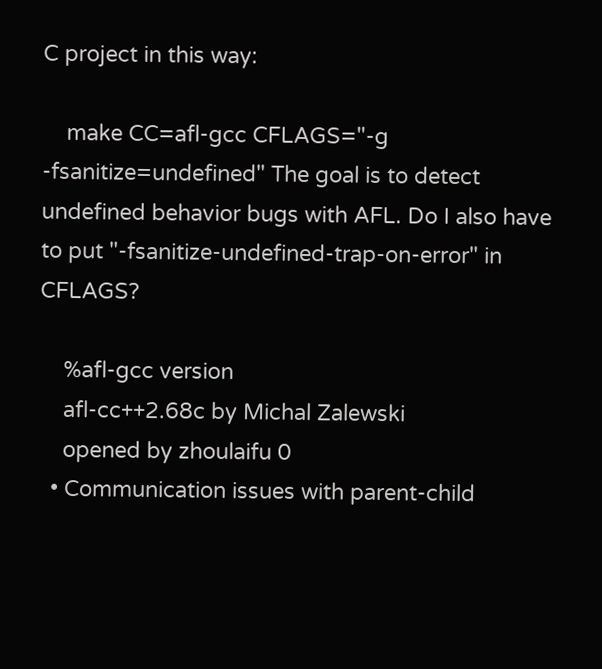C project in this way:

    make CC=afl-gcc CFLAGS="-g -fsanitize=undefined" The goal is to detect undefined behavior bugs with AFL. Do I also have to put "-fsanitize-undefined-trap-on-error" in CFLAGS?

    %afl-gcc version
    afl-cc++2.68c by Michal Zalewski
    opened by zhoulaifu 0
  • Communication issues with parent-child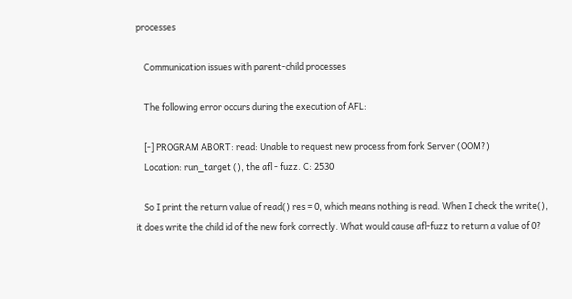processes

    Communication issues with parent-child processes

    The following error occurs during the execution of AFL:

    [-] PROGRAM ABORT: read: Unable to request new process from fork Server (OOM?)
    Location: run_target (), the afl - fuzz. C: 2530

    So I print the return value of read() res = 0, which means nothing is read. When I check the write(), it does write the child id of the new fork correctly. What would cause afl-fuzz to return a value of 0?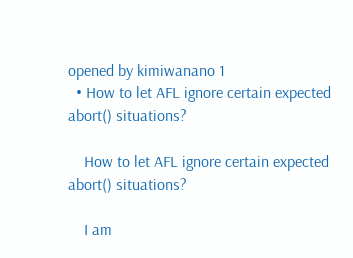opened by kimiwanano 1
  • How to let AFL ignore certain expected abort() situations?

    How to let AFL ignore certain expected abort() situations?

    I am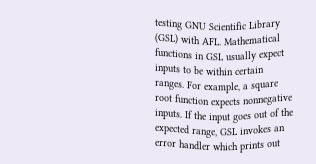testing GNU Scientific Library (GSL) with AFL. Mathematical functions in GSL usually expect inputs to be within certain ranges. For example, a square root function expects nonnegative inputs. If the input goes out of the expected range, GSL invokes an error handler which prints out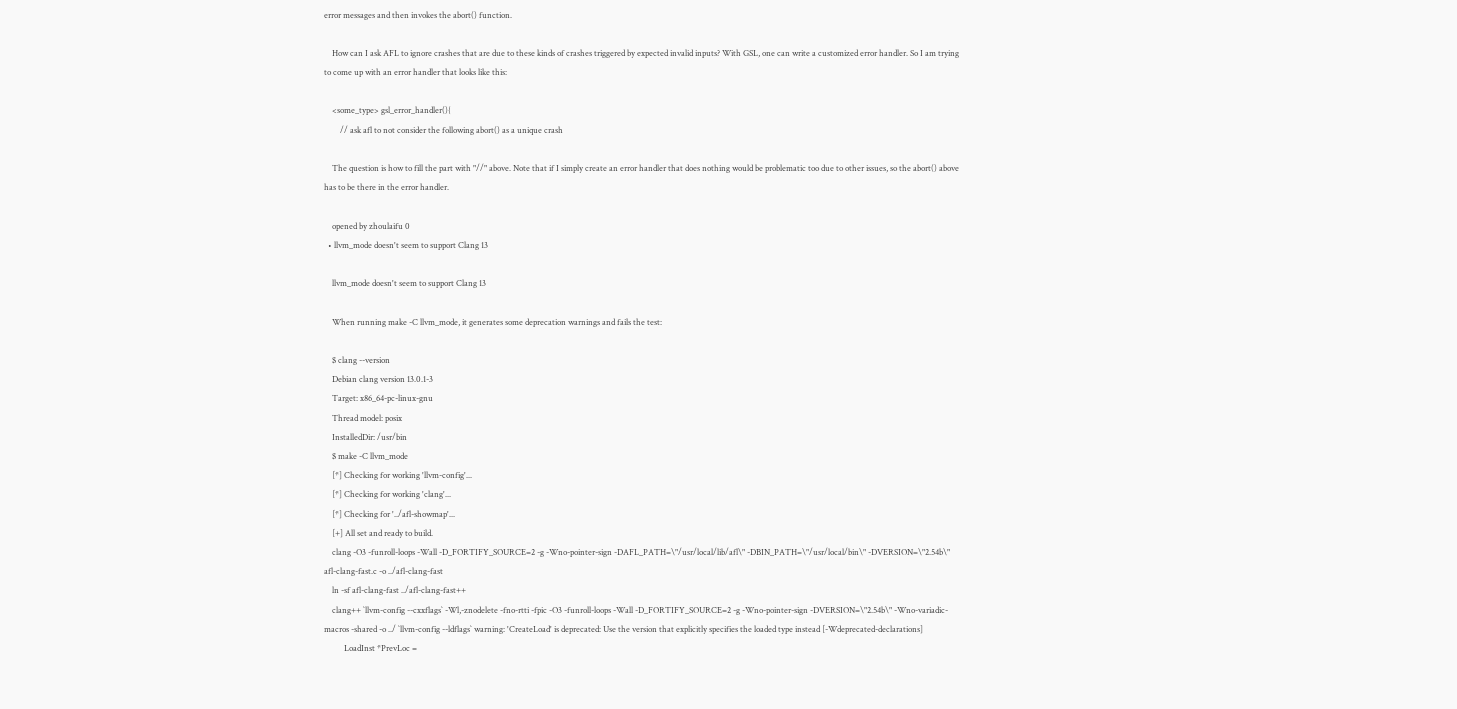error messages and then invokes the abort() function.

    How can I ask AFL to ignore crashes that are due to these kinds of crashes triggered by expected invalid inputs? With GSL, one can write a customized error handler. So I am trying to come up with an error handler that looks like this:

    <some_type> gsl_error_handler(){
        // ask afl to not consider the following abort() as a unique crash

    The question is how to fill the part with "//" above. Note that if I simply create an error handler that does nothing would be problematic too due to other issues, so the abort() above has to be there in the error handler.

    opened by zhoulaifu 0
  • llvm_mode doesn't seem to support Clang 13

    llvm_mode doesn't seem to support Clang 13

    When running make -C llvm_mode, it generates some deprecation warnings and fails the test:

    $ clang --version
    Debian clang version 13.0.1-3
    Target: x86_64-pc-linux-gnu
    Thread model: posix
    InstalledDir: /usr/bin
    $ make -C llvm_mode
    [*] Checking for working 'llvm-config'...
    [*] Checking for working 'clang'...
    [*] Checking for '../afl-showmap'...
    [+] All set and ready to build.
    clang -O3 -funroll-loops -Wall -D_FORTIFY_SOURCE=2 -g -Wno-pointer-sign -DAFL_PATH=\"/usr/local/lib/afl\" -DBIN_PATH=\"/usr/local/bin\" -DVERSION=\"2.54b\"  afl-clang-fast.c -o ../afl-clang-fast
    ln -sf afl-clang-fast ../afl-clang-fast++
    clang++ `llvm-config --cxxflags` -Wl,-znodelete -fno-rtti -fpic -O3 -funroll-loops -Wall -D_FORTIFY_SOURCE=2 -g -Wno-pointer-sign -DVERSION=\"2.54b\" -Wno-variadic-macros -shared -o ../ `llvm-config --ldflags` warning: 'CreateLoad' is deprecated: Use the version that explicitly specifies the loaded type instead [-Wdeprecated-declarations]
          LoadInst *PrevLoc =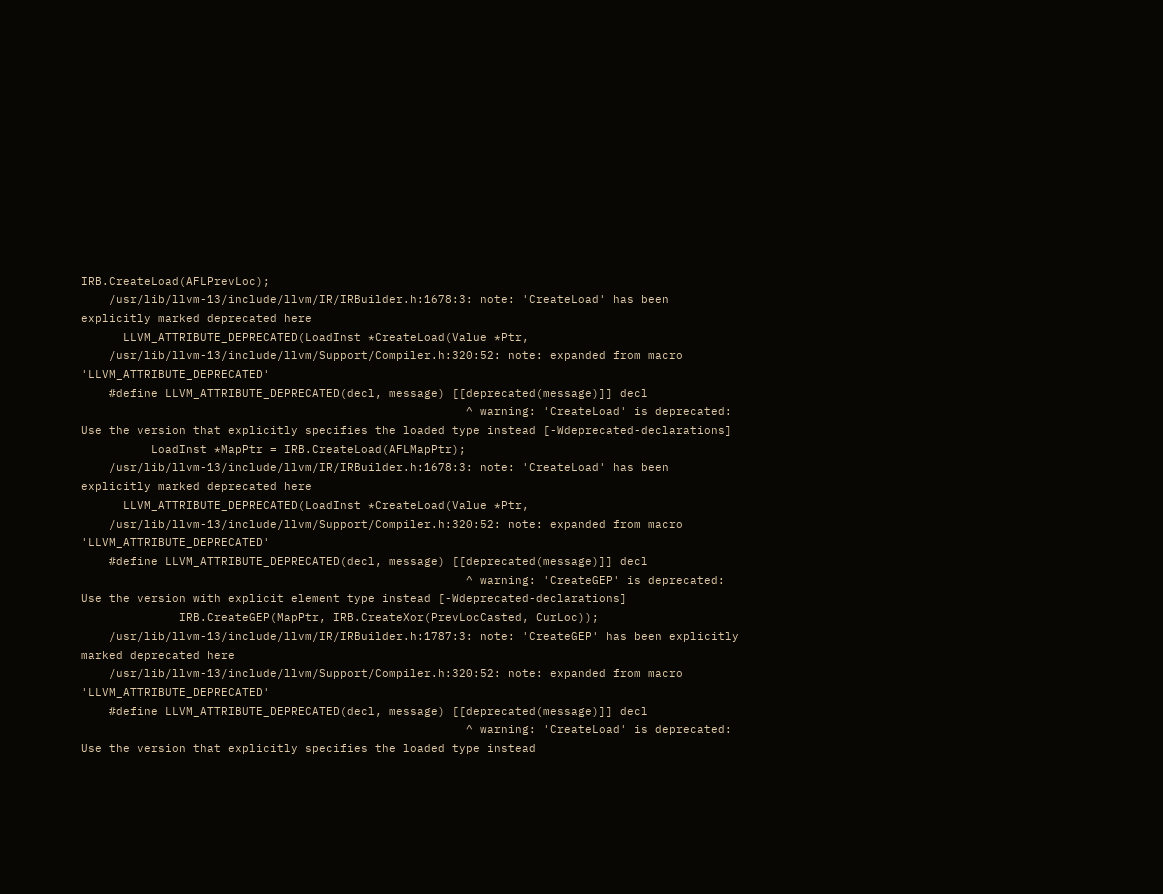IRB.CreateLoad(AFLPrevLoc);
    /usr/lib/llvm-13/include/llvm/IR/IRBuilder.h:1678:3: note: 'CreateLoad' has been explicitly marked deprecated here
      LLVM_ATTRIBUTE_DEPRECATED(LoadInst *CreateLoad(Value *Ptr,
    /usr/lib/llvm-13/include/llvm/Support/Compiler.h:320:52: note: expanded from macro 'LLVM_ATTRIBUTE_DEPRECATED'
    #define LLVM_ATTRIBUTE_DEPRECATED(decl, message) [[deprecated(message)]] decl
                                                       ^ warning: 'CreateLoad' is deprecated: Use the version that explicitly specifies the loaded type instead [-Wdeprecated-declarations]
          LoadInst *MapPtr = IRB.CreateLoad(AFLMapPtr);
    /usr/lib/llvm-13/include/llvm/IR/IRBuilder.h:1678:3: note: 'CreateLoad' has been explicitly marked deprecated here
      LLVM_ATTRIBUTE_DEPRECATED(LoadInst *CreateLoad(Value *Ptr,
    /usr/lib/llvm-13/include/llvm/Support/Compiler.h:320:52: note: expanded from macro 'LLVM_ATTRIBUTE_DEPRECATED'
    #define LLVM_ATTRIBUTE_DEPRECATED(decl, message) [[deprecated(message)]] decl
                                                       ^ warning: 'CreateGEP' is deprecated: Use the version with explicit element type instead [-Wdeprecated-declarations]
              IRB.CreateGEP(MapPtr, IRB.CreateXor(PrevLocCasted, CurLoc));
    /usr/lib/llvm-13/include/llvm/IR/IRBuilder.h:1787:3: note: 'CreateGEP' has been explicitly marked deprecated here
    /usr/lib/llvm-13/include/llvm/Support/Compiler.h:320:52: note: expanded from macro 'LLVM_ATTRIBUTE_DEPRECATED'
    #define LLVM_ATTRIBUTE_DEPRECATED(decl, message) [[deprecated(message)]] decl
                                                       ^ warning: 'CreateLoad' is deprecated: Use the version that explicitly specifies the loaded type instead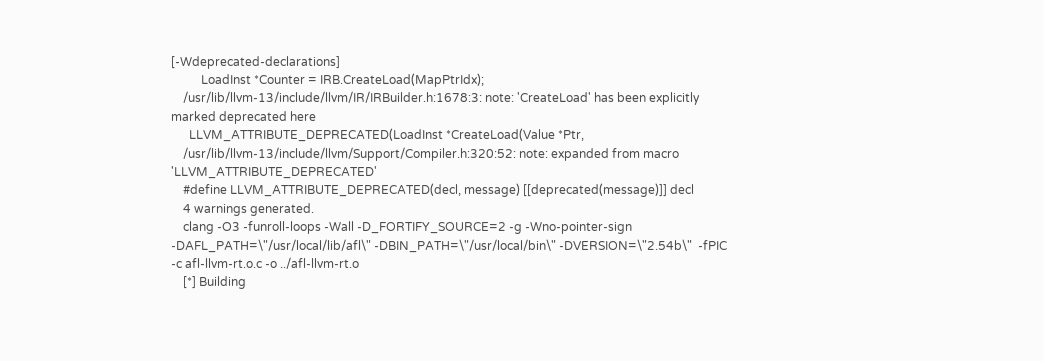[-Wdeprecated-declarations]
          LoadInst *Counter = IRB.CreateLoad(MapPtrIdx);
    /usr/lib/llvm-13/include/llvm/IR/IRBuilder.h:1678:3: note: 'CreateLoad' has been explicitly marked deprecated here
      LLVM_ATTRIBUTE_DEPRECATED(LoadInst *CreateLoad(Value *Ptr,
    /usr/lib/llvm-13/include/llvm/Support/Compiler.h:320:52: note: expanded from macro 'LLVM_ATTRIBUTE_DEPRECATED'
    #define LLVM_ATTRIBUTE_DEPRECATED(decl, message) [[deprecated(message)]] decl
    4 warnings generated.
    clang -O3 -funroll-loops -Wall -D_FORTIFY_SOURCE=2 -g -Wno-pointer-sign -DAFL_PATH=\"/usr/local/lib/afl\" -DBIN_PATH=\"/usr/local/bin\" -DVERSION=\"2.54b\"  -fPIC -c afl-llvm-rt.o.c -o ../afl-llvm-rt.o
    [*] Building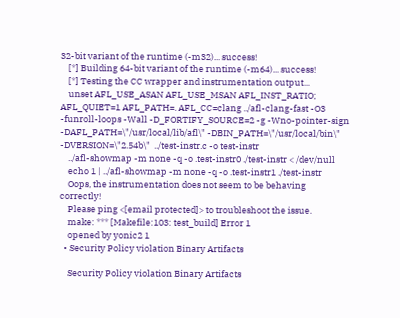32-bit variant of the runtime (-m32)... success!
    [*] Building 64-bit variant of the runtime (-m64)... success!
    [*] Testing the CC wrapper and instrumentation output...
    unset AFL_USE_ASAN AFL_USE_MSAN AFL_INST_RATIO; AFL_QUIET=1 AFL_PATH=. AFL_CC=clang ../afl-clang-fast -O3 -funroll-loops -Wall -D_FORTIFY_SOURCE=2 -g -Wno-pointer-sign -DAFL_PATH=\"/usr/local/lib/afl\" -DBIN_PATH=\"/usr/local/bin\" -DVERSION=\"2.54b\"  ../test-instr.c -o test-instr
    ../afl-showmap -m none -q -o .test-instr0 ./test-instr < /dev/null
    echo 1 | ../afl-showmap -m none -q -o .test-instr1 ./test-instr
    Oops, the instrumentation does not seem to be behaving correctly!
    Please ping <[email protected]> to troubleshoot the issue.
    make: *** [Makefile:103: test_build] Error 1
    opened by yonic2 1
  • Security Policy violation Binary Artifacts

    Security Policy violation Binary Artifacts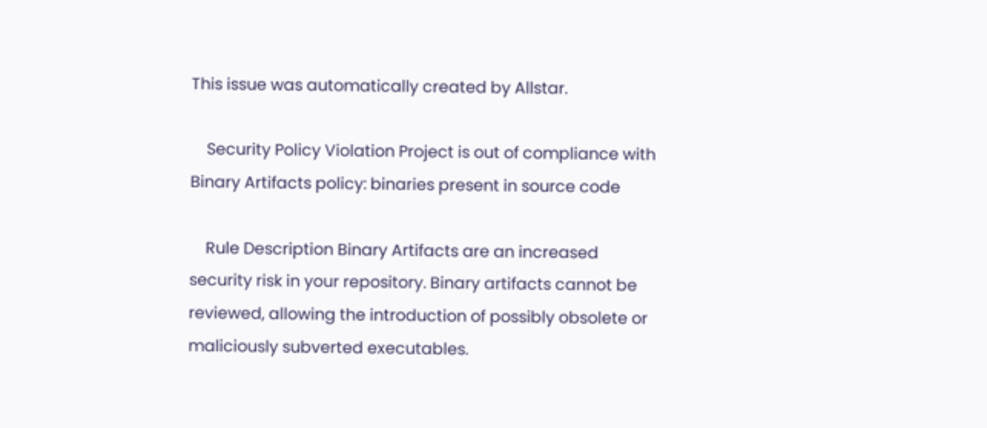This issue was automatically created by Allstar.

    Security Policy Violation Project is out of compliance with Binary Artifacts policy: binaries present in source code

    Rule Description Binary Artifacts are an increased security risk in your repository. Binary artifacts cannot be reviewed, allowing the introduction of possibly obsolete or maliciously subverted executables.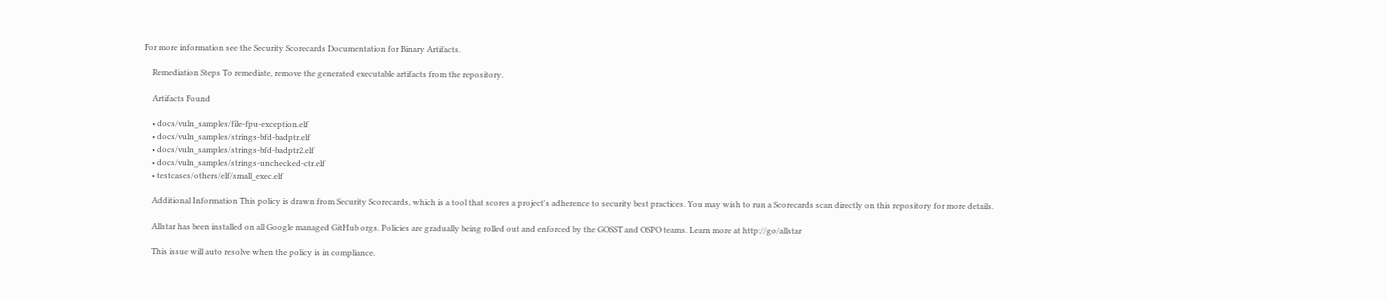For more information see the Security Scorecards Documentation for Binary Artifacts.

    Remediation Steps To remediate, remove the generated executable artifacts from the repository.

    Artifacts Found

    • docs/vuln_samples/file-fpu-exception.elf
    • docs/vuln_samples/strings-bfd-badptr.elf
    • docs/vuln_samples/strings-bfd-badptr2.elf
    • docs/vuln_samples/strings-unchecked-ctr.elf
    • testcases/others/elf/small_exec.elf

    Additional Information This policy is drawn from Security Scorecards, which is a tool that scores a project's adherence to security best practices. You may wish to run a Scorecards scan directly on this repository for more details.

    Allstar has been installed on all Google managed GitHub orgs. Policies are gradually being rolled out and enforced by the GOSST and OSPO teams. Learn more at http://go/allstar

    This issue will auto resolve when the policy is in compliance.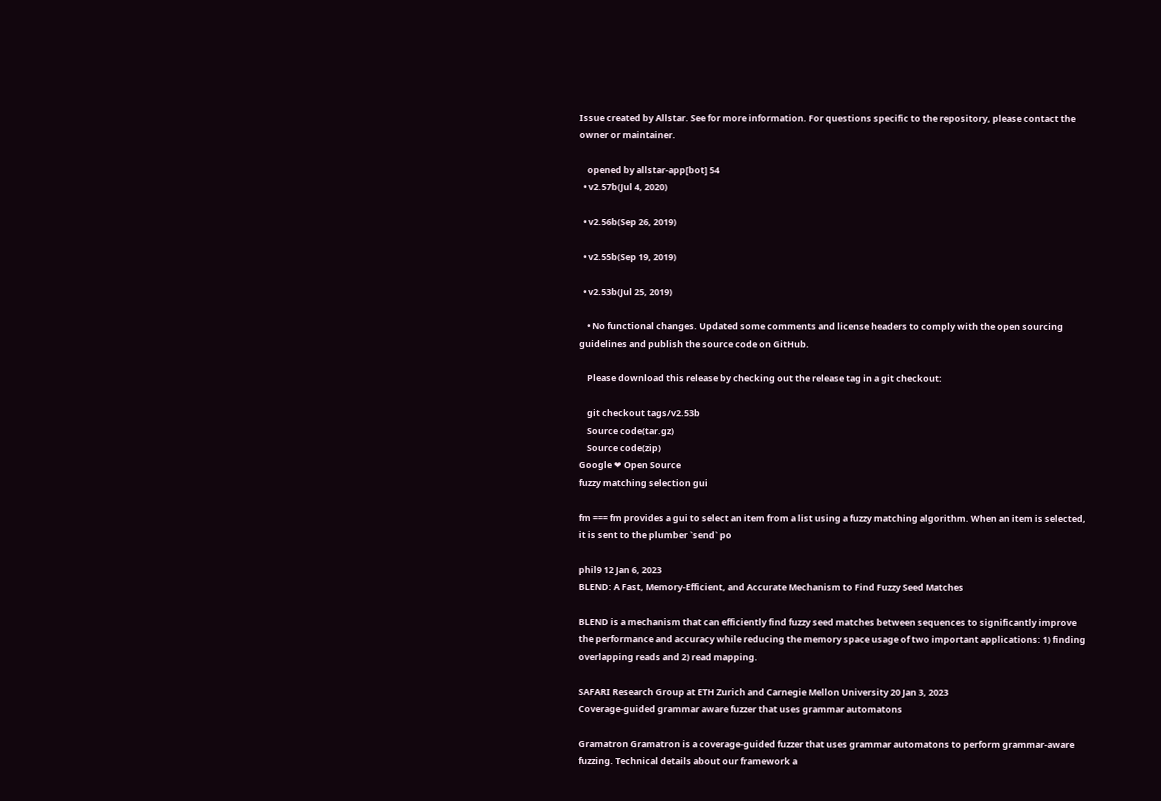Issue created by Allstar. See for more information. For questions specific to the repository, please contact the owner or maintainer.

    opened by allstar-app[bot] 54
  • v2.57b(Jul 4, 2020)

  • v2.56b(Sep 26, 2019)

  • v2.55b(Sep 19, 2019)

  • v2.53b(Jul 25, 2019)

    • No functional changes. Updated some comments and license headers to comply with the open sourcing guidelines and publish the source code on GitHub.

    Please download this release by checking out the release tag in a git checkout:

    git checkout tags/v2.53b
    Source code(tar.gz)
    Source code(zip)
Google ❤ Open Source
fuzzy matching selection gui

fm === fm provides a gui to select an item from a list using a fuzzy matching algorithm. When an item is selected, it is sent to the plumber `send` po

phil9 12 Jan 6, 2023
BLEND: A Fast, Memory-Efficient, and Accurate Mechanism to Find Fuzzy Seed Matches

BLEND is a mechanism that can efficiently find fuzzy seed matches between sequences to significantly improve the performance and accuracy while reducing the memory space usage of two important applications: 1) finding overlapping reads and 2) read mapping.

SAFARI Research Group at ETH Zurich and Carnegie Mellon University 20 Jan 3, 2023
Coverage-guided grammar aware fuzzer that uses grammar automatons

Gramatron Gramatron is a coverage-guided fuzzer that uses grammar automatons to perform grammar-aware fuzzing. Technical details about our framework a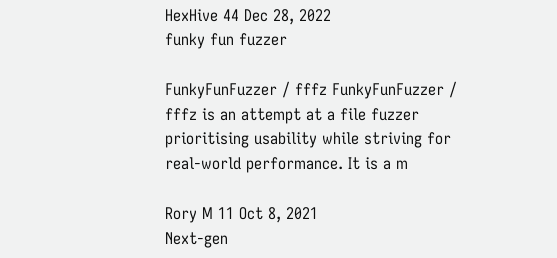HexHive 44 Dec 28, 2022
funky fun fuzzer

FunkyFunFuzzer / fffz FunkyFunFuzzer / fffz is an attempt at a file fuzzer prioritising usability while striving for real-world performance. It is a m

Rory M 11 Oct 8, 2021
Next-gen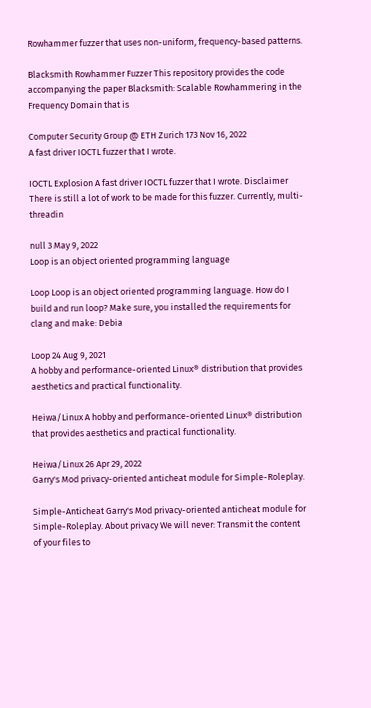Rowhammer fuzzer that uses non-uniform, frequency-based patterns.

Blacksmith Rowhammer Fuzzer This repository provides the code accompanying the paper Blacksmith: Scalable Rowhammering in the Frequency Domain that is

Computer Security Group @ ETH Zurich 173 Nov 16, 2022
A fast driver IOCTL fuzzer that I wrote.

IOCTL Explosion A fast driver IOCTL fuzzer that I wrote. Disclaimer There is still a lot of work to be made for this fuzzer. Currently, multi-threadin

null 3 May 9, 2022
Loop is an object oriented programming language

Loop Loop is an object oriented programming language. How do I build and run loop? Make sure, you installed the requirements for clang and make: Debia

Loop 24 Aug 9, 2021
A hobby and performance-oriented Linux® distribution that provides aesthetics and practical functionality.

Heiwa/Linux A hobby and performance-oriented Linux® distribution that provides aesthetics and practical functionality.

Heiwa/Linux 26 Apr 29, 2022
Garry's Mod privacy-oriented anticheat module for Simple-Roleplay.

Simple-Anticheat Garry's Mod privacy-oriented anticheat module for Simple-Roleplay. About privacy We will never: Transmit the content of your files to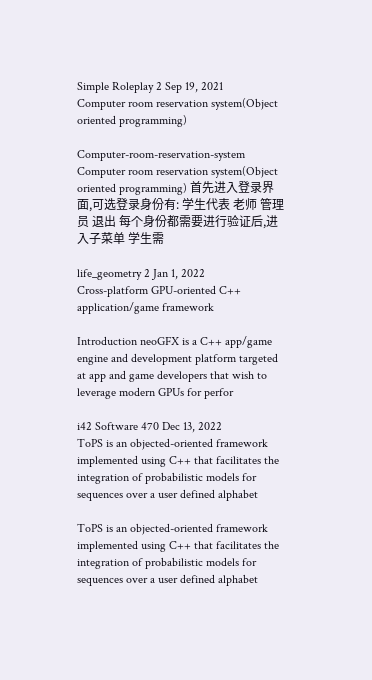Simple Roleplay 2 Sep 19, 2021
Computer room reservation system(Object oriented programming)

Computer-room-reservation-system Computer room reservation system(Object oriented programming) 首先进入登录界面,可选登录身份有: 学生代表 老师 管理员 退出 每个身份都需要进行验证后,进入子菜单 学生需

life_geometry 2 Jan 1, 2022
Cross-platform GPU-oriented C++ application/game framework

Introduction neoGFX is a C++ app/game engine and development platform targeted at app and game developers that wish to leverage modern GPUs for perfor

i42 Software 470 Dec 13, 2022
ToPS is an objected-oriented framework implemented using C++ that facilitates the integration of probabilistic models for sequences over a user defined alphabet

ToPS is an objected-oriented framework implemented using C++ that facilitates the integration of probabilistic models for sequences over a user defined alphabet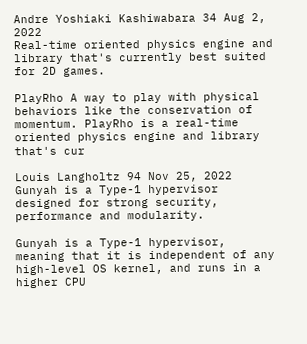Andre Yoshiaki Kashiwabara 34 Aug 2, 2022
Real-time oriented physics engine and library that's currently best suited for 2D games.

PlayRho A way to play with physical behaviors like the conservation of momentum. PlayRho is a real-time oriented physics engine and library that's cur

Louis Langholtz 94 Nov 25, 2022
Gunyah is a Type-1 hypervisor designed for strong security, performance and modularity.

Gunyah is a Type-1 hypervisor, meaning that it is independent of any high-level OS kernel, and runs in a higher CPU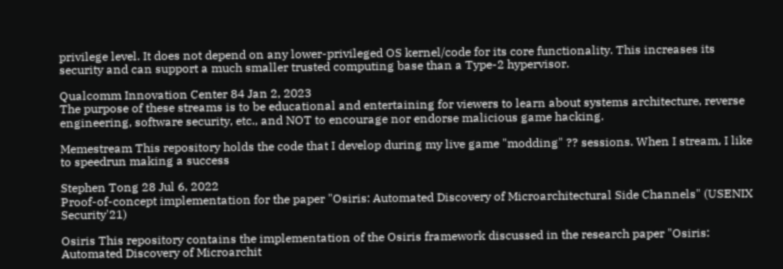privilege level. It does not depend on any lower-privileged OS kernel/code for its core functionality. This increases its security and can support a much smaller trusted computing base than a Type-2 hypervisor.

Qualcomm Innovation Center 84 Jan 2, 2023
The purpose of these streams is to be educational and entertaining for viewers to learn about systems architecture, reverse engineering, software security, etc., and NOT to encourage nor endorse malicious game hacking.

Memestream This repository holds the code that I develop during my live game "modding" ?? sessions. When I stream, I like to speedrun making a success

Stephen Tong 28 Jul 6, 2022
Proof-of-concept implementation for the paper "Osiris: Automated Discovery of Microarchitectural Side Channels" (USENIX Security'21)

Osiris This repository contains the implementation of the Osiris framework discussed in the research paper "Osiris: Automated Discovery of Microarchit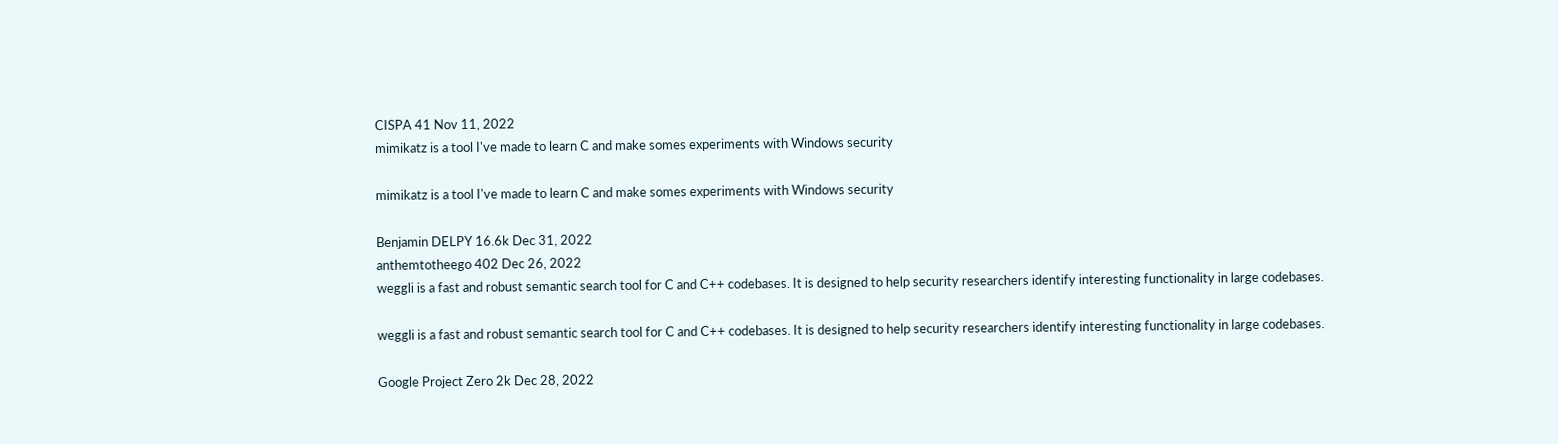CISPA 41 Nov 11, 2022
mimikatz is a tool I've made to learn C and make somes experiments with Windows security

mimikatz is a tool I've made to learn C and make somes experiments with Windows security

Benjamin DELPY 16.6k Dec 31, 2022
anthemtotheego 402 Dec 26, 2022
weggli is a fast and robust semantic search tool for C and C++ codebases. It is designed to help security researchers identify interesting functionality in large codebases.

weggli is a fast and robust semantic search tool for C and C++ codebases. It is designed to help security researchers identify interesting functionality in large codebases.

Google Project Zero 2k Dec 28, 2022